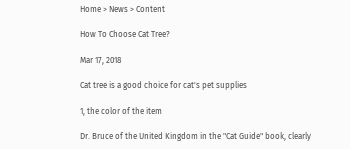Home > News > Content

How To Choose Cat Tree?

Mar 17, 2018

Cat tree is a good choice for cat's pet supplies

1, the color of the item

Dr. Bruce of the United Kingdom in the "Cat Guide" book, clearly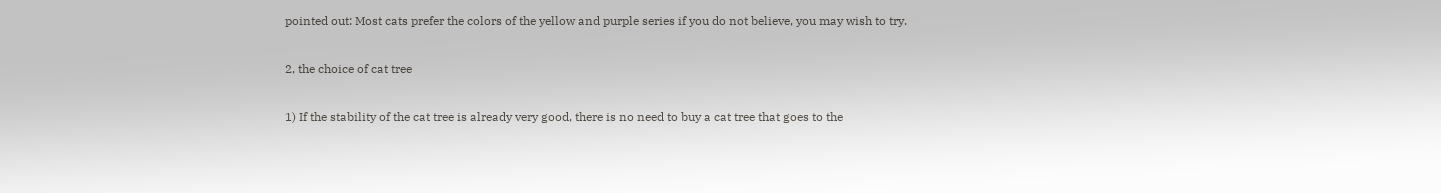pointed out: Most cats prefer the colors of the yellow and purple series if you do not believe, you may wish to try.

2, the choice of cat tree

1) If the stability of the cat tree is already very good, there is no need to buy a cat tree that goes to the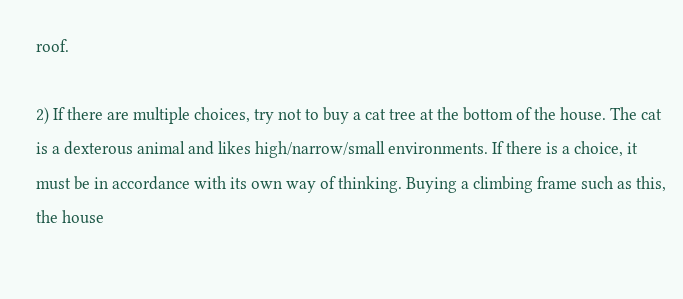roof.

2) If there are multiple choices, try not to buy a cat tree at the bottom of the house. The cat is a dexterous animal and likes high/narrow/small environments. If there is a choice, it must be in accordance with its own way of thinking. Buying a climbing frame such as this, the house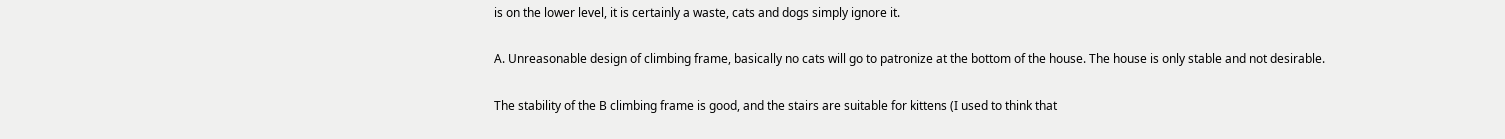is on the lower level, it is certainly a waste, cats and dogs simply ignore it.

A. Unreasonable design of climbing frame, basically no cats will go to patronize at the bottom of the house. The house is only stable and not desirable.

The stability of the B climbing frame is good, and the stairs are suitable for kittens (I used to think that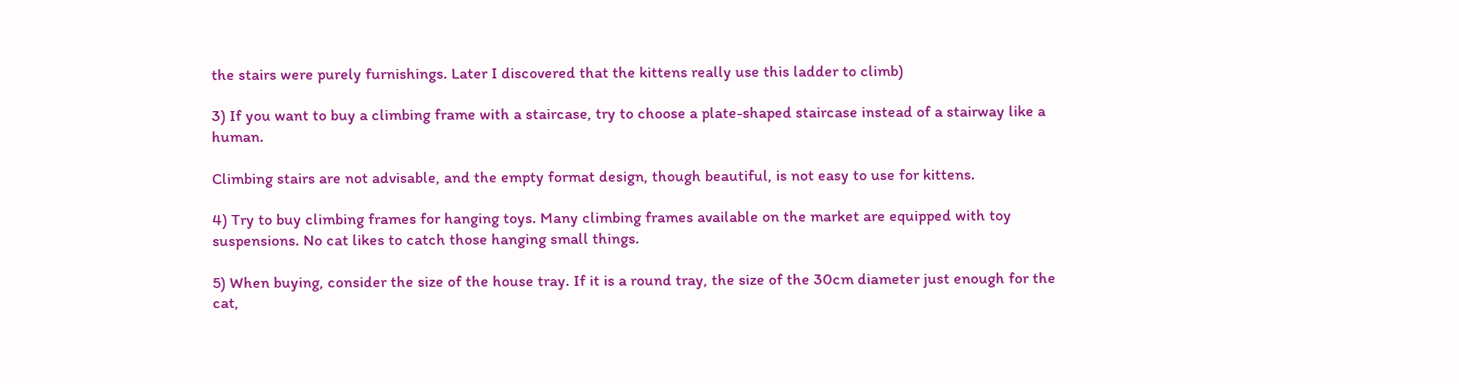the stairs were purely furnishings. Later I discovered that the kittens really use this ladder to climb)

3) If you want to buy a climbing frame with a staircase, try to choose a plate-shaped staircase instead of a stairway like a human.

Climbing stairs are not advisable, and the empty format design, though beautiful, is not easy to use for kittens.

4) Try to buy climbing frames for hanging toys. Many climbing frames available on the market are equipped with toy suspensions. No cat likes to catch those hanging small things.

5) When buying, consider the size of the house tray. If it is a round tray, the size of the 30cm diameter just enough for the cat,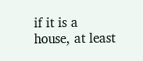if it is a house, at least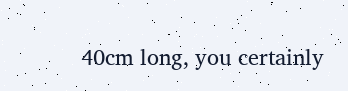40cm long, you certainly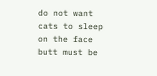do not want cats to sleep on the face butt must be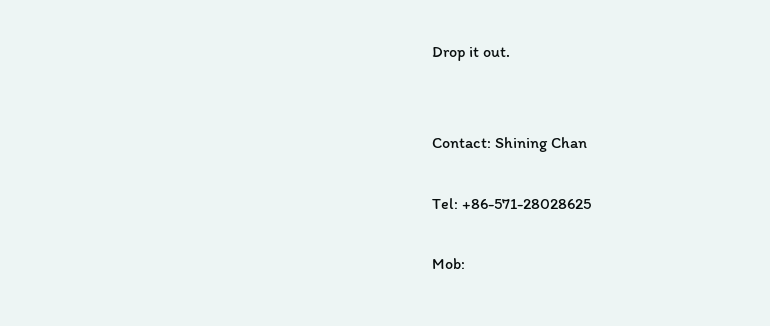Drop it out.


Contact: Shining Chan

Tel: +86-571-28028625

Mob: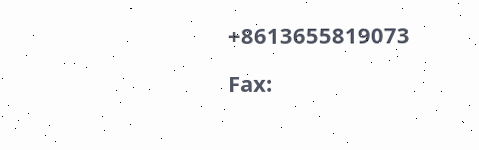+8613655819073

Fax: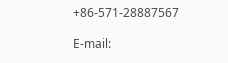+86-571-28887567

E-mail: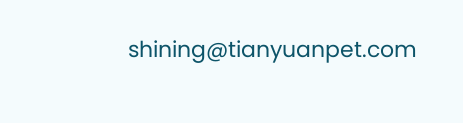shining@tianyuanpet.com